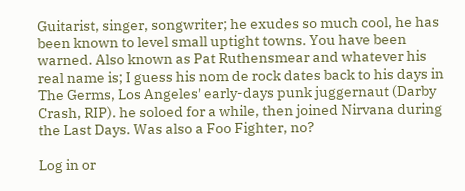Guitarist, singer, songwriter; he exudes so much cool, he has been known to level small uptight towns. You have been warned. Also known as Pat Ruthensmear and whatever his real name is; I guess his nom de rock dates back to his days in The Germs, Los Angeles' early-days punk juggernaut (Darby Crash, RIP). he soloed for a while, then joined Nirvana during the Last Days. Was also a Foo Fighter, no?

Log in or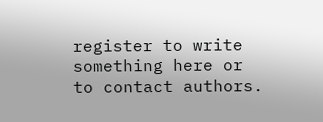register to write something here or to contact authors.